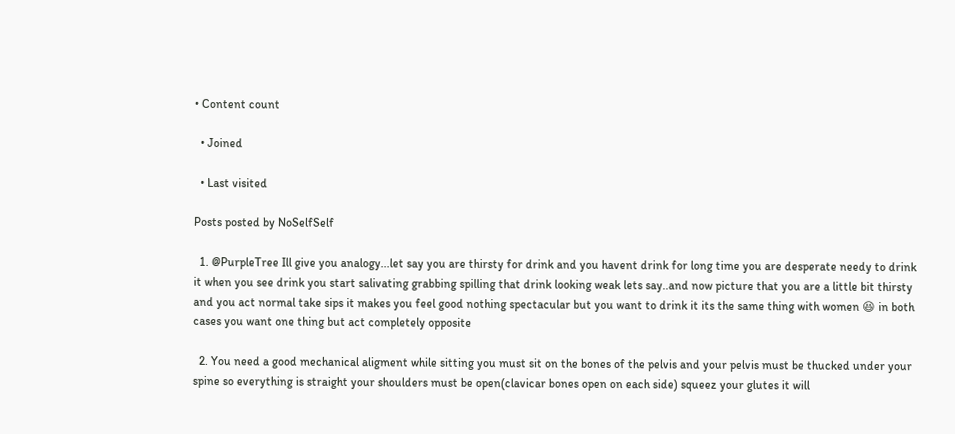• Content count

  • Joined

  • Last visited

Posts posted by NoSelfSelf

  1. @PurpleTree Ill give you analogy...let say you are thirsty for drink and you havent drink for long time you are desperate needy to drink it when you see drink you start salivating grabbing spilling that drink looking weak lets say..and now picture that you are a little bit thirsty and you act normal take sips it makes you feel good nothing spectacular but you want to drink it its the same thing with women 😆 in both cases you want one thing but act completely opposite

  2. You need a good mechanical aligment while sitting you must sit on the bones of the pelvis and your pelvis must be thucked under your spine so everything is straight your shoulders must be open(clavicar bones open on each side) squeez your glutes it will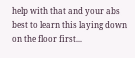help with that and your abs best to learn this laying down on the floor first...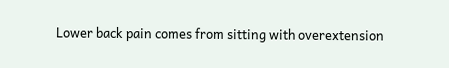Lower back pain comes from sitting with overextension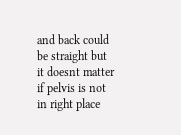and back could be straight but it doesnt matter if pelvis is not in right place